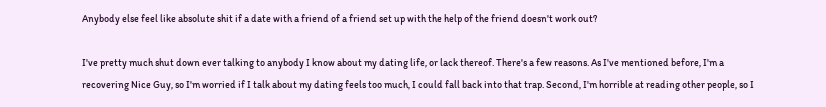Anybody else feel like absolute shit if a date with a friend of a friend set up with the help of the friend doesn't work out?

I've pretty much shut down ever talking to anybody I know about my dating life, or lack thereof. There's a few reasons. As I've mentioned before, I'm a recovering Nice Guy, so I'm worried if I talk about my dating feels too much, I could fall back into that trap. Second, I'm horrible at reading other people, so I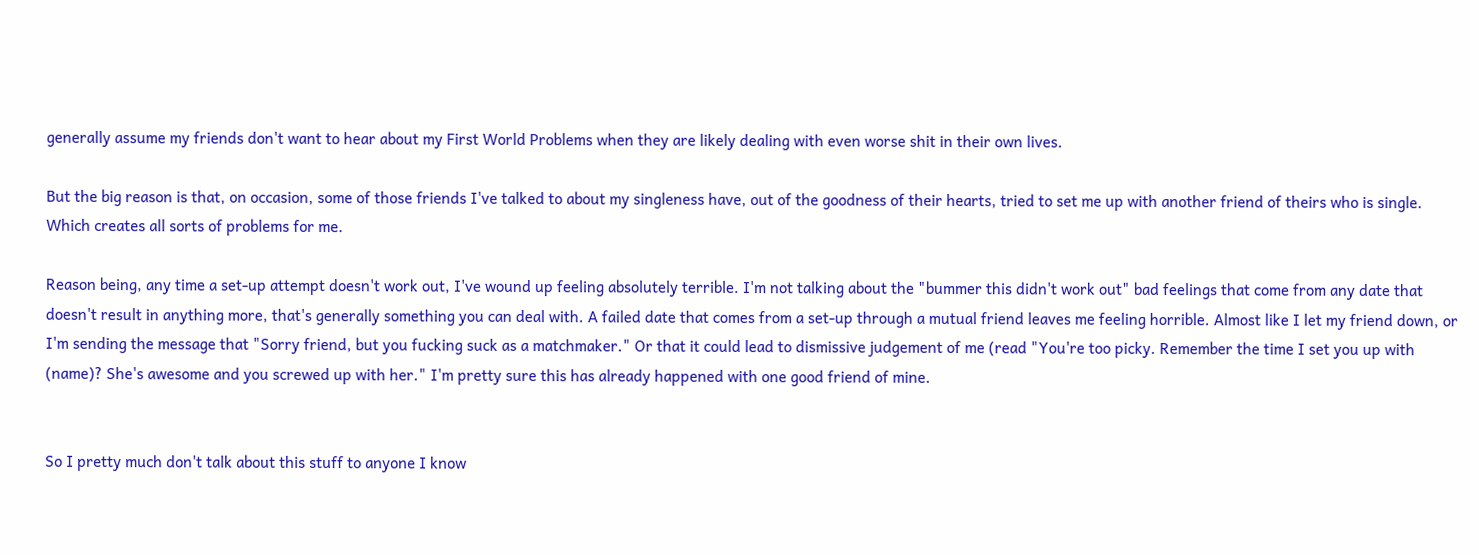generally assume my friends don't want to hear about my First World Problems when they are likely dealing with even worse shit in their own lives.

But the big reason is that, on occasion, some of those friends I've talked to about my singleness have, out of the goodness of their hearts, tried to set me up with another friend of theirs who is single. Which creates all sorts of problems for me.

Reason being, any time a set-up attempt doesn't work out, I've wound up feeling absolutely terrible. I'm not talking about the "bummer this didn't work out" bad feelings that come from any date that doesn't result in anything more, that's generally something you can deal with. A failed date that comes from a set-up through a mutual friend leaves me feeling horrible. Almost like I let my friend down, or I'm sending the message that "Sorry friend, but you fucking suck as a matchmaker." Or that it could lead to dismissive judgement of me (read "You're too picky. Remember the time I set you up with (name)? She's awesome and you screwed up with her." I'm pretty sure this has already happened with one good friend of mine.


So I pretty much don't talk about this stuff to anyone I know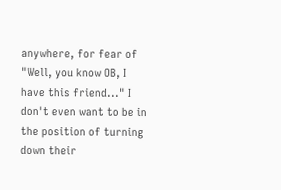anywhere, for fear of "Well, you know OB, I have this friend..." I don't even want to be in the position of turning down their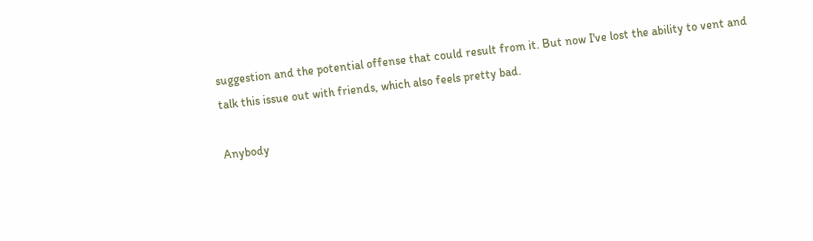suggestion and the potential offense that could result from it. But now I've lost the ability to vent and talk this issue out with friends, which also feels pretty bad.

Anybody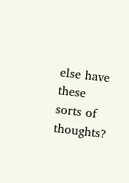else have these sorts of thoughts?